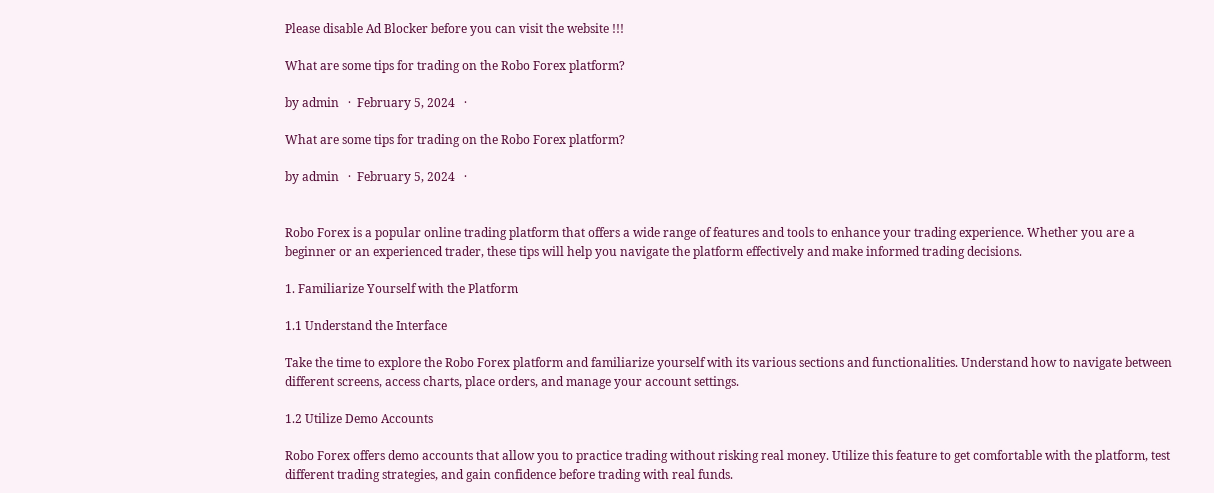Please disable Ad Blocker before you can visit the website !!!

What are some tips for trading on the Robo Forex platform?

by admin   ·  February 5, 2024   ·

What are some tips for trading on the Robo Forex platform?

by admin   ·  February 5, 2024   ·


Robo Forex is a popular online trading platform that offers a wide range of features and tools to enhance your trading experience. Whether you are a beginner or an experienced trader, these tips will help you navigate the platform effectively and make informed trading decisions.

1. Familiarize Yourself with the Platform

1.1 Understand the Interface

Take the time to explore the Robo Forex platform and familiarize yourself with its various sections and functionalities. Understand how to navigate between different screens, access charts, place orders, and manage your account settings.

1.2 Utilize Demo Accounts

Robo Forex offers demo accounts that allow you to practice trading without risking real money. Utilize this feature to get comfortable with the platform, test different trading strategies, and gain confidence before trading with real funds.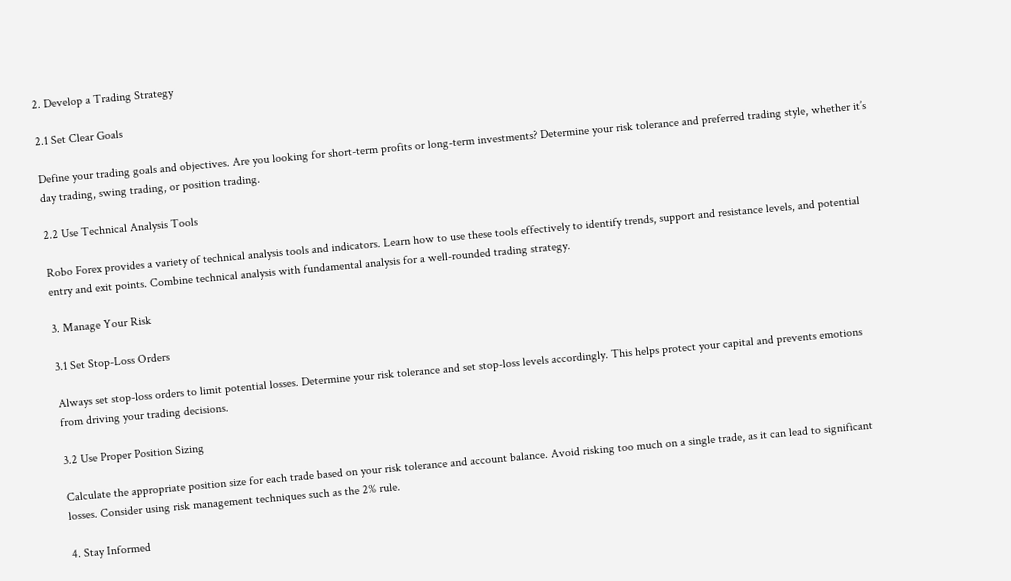2. Develop a Trading Strategy

2.1 Set Clear Goals

Define your trading goals and objectives. Are you looking for short-term profits or long-term investments? Determine your risk tolerance and preferred trading style, whether it’s day trading, swing trading, or position trading.

2.2 Use Technical Analysis Tools

Robo Forex provides a variety of technical analysis tools and indicators. Learn how to use these tools effectively to identify trends, support and resistance levels, and potential entry and exit points. Combine technical analysis with fundamental analysis for a well-rounded trading strategy.

3. Manage Your Risk

3.1 Set Stop-Loss Orders

Always set stop-loss orders to limit potential losses. Determine your risk tolerance and set stop-loss levels accordingly. This helps protect your capital and prevents emotions from driving your trading decisions.

3.2 Use Proper Position Sizing

Calculate the appropriate position size for each trade based on your risk tolerance and account balance. Avoid risking too much on a single trade, as it can lead to significant losses. Consider using risk management techniques such as the 2% rule.

4. Stay Informed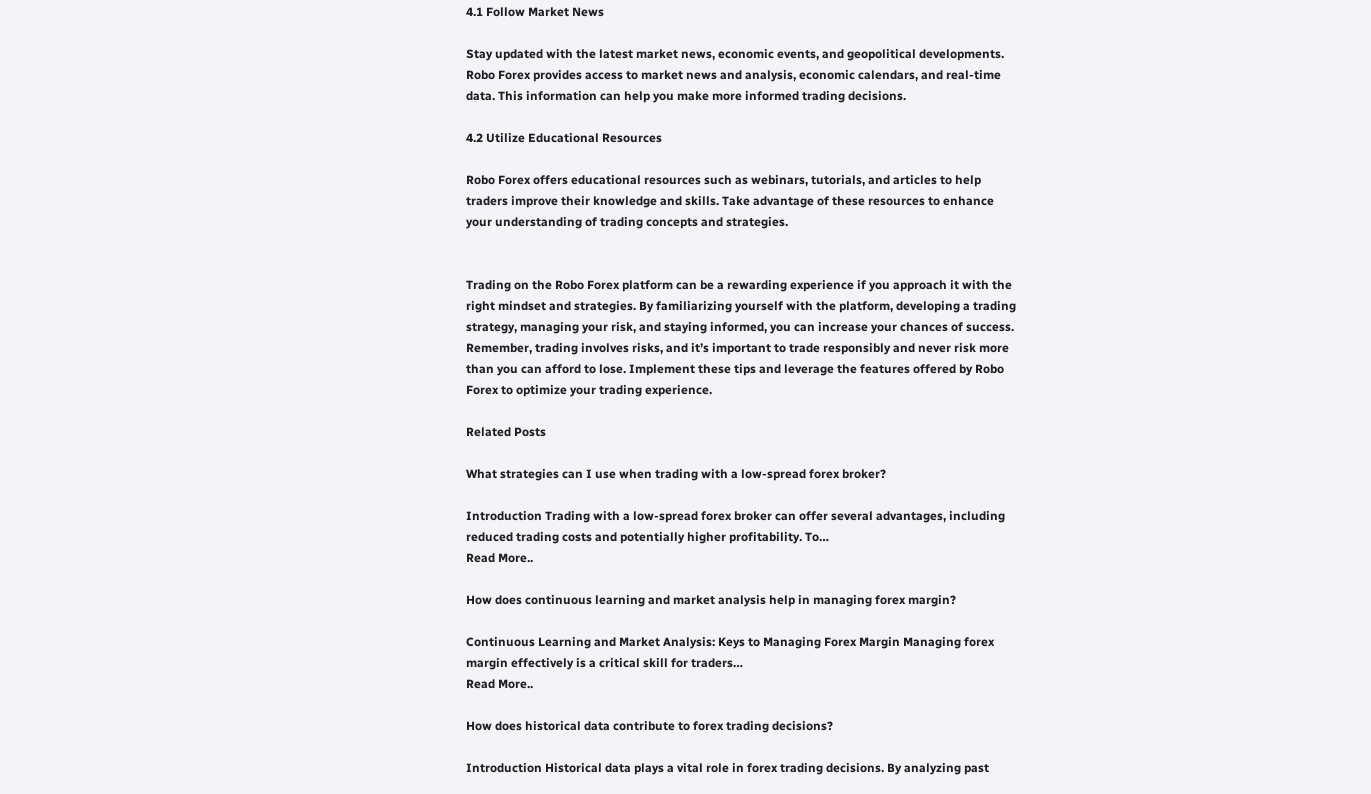4.1 Follow Market News

Stay updated with the latest market news, economic events, and geopolitical developments. Robo Forex provides access to market news and analysis, economic calendars, and real-time data. This information can help you make more informed trading decisions.

4.2 Utilize Educational Resources

Robo Forex offers educational resources such as webinars, tutorials, and articles to help traders improve their knowledge and skills. Take advantage of these resources to enhance your understanding of trading concepts and strategies.


Trading on the Robo Forex platform can be a rewarding experience if you approach it with the right mindset and strategies. By familiarizing yourself with the platform, developing a trading strategy, managing your risk, and staying informed, you can increase your chances of success. Remember, trading involves risks, and it’s important to trade responsibly and never risk more than you can afford to lose. Implement these tips and leverage the features offered by Robo Forex to optimize your trading experience.

Related Posts

What strategies can I use when trading with a low-spread forex broker?

Introduction Trading with a low-spread forex broker can offer several advantages, including reduced trading costs and potentially higher profitability. To…
Read More..

How does continuous learning and market analysis help in managing forex margin?

Continuous Learning and Market Analysis: Keys to Managing Forex Margin Managing forex margin effectively is a critical skill for traders…
Read More..

How does historical data contribute to forex trading decisions?

Introduction Historical data plays a vital role in forex trading decisions. By analyzing past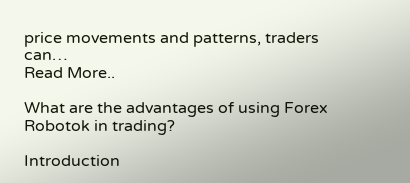price movements and patterns, traders can…
Read More..

What are the advantages of using Forex Robotok in trading?

Introduction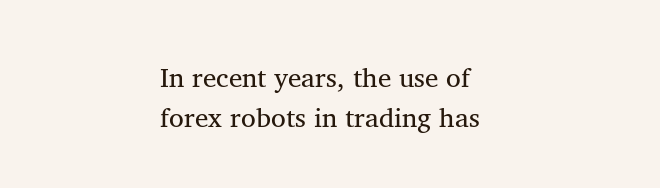In recent years, the use of forex robots in trading has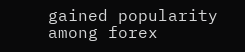gained popularity among forex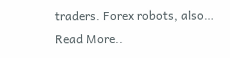traders. Forex robots, also…
Read More..